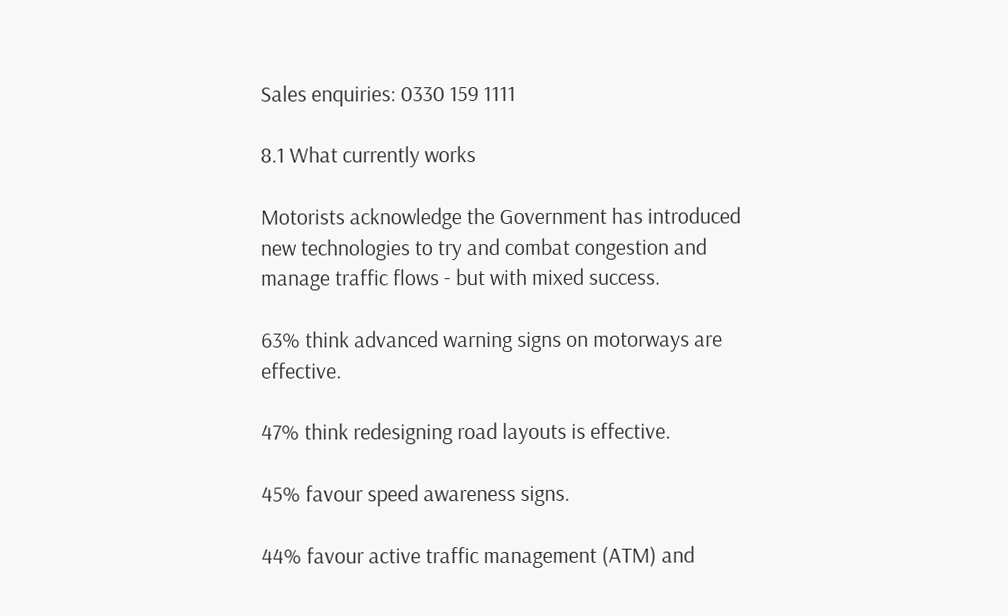Sales enquiries: 0330 159 1111

8.1 What currently works

Motorists acknowledge the Government has introduced new technologies to try and combat congestion and manage traffic flows - but with mixed success.

63% think advanced warning signs on motorways are effective.

47% think redesigning road layouts is effective.

45% favour speed awareness signs.

44% favour active traffic management (ATM) and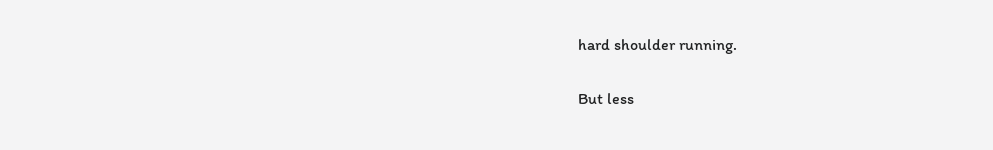hard shoulder running.

But less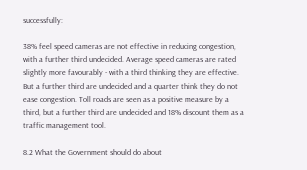successfully:

38% feel speed cameras are not effective in reducing congestion, with a further third undecided. Average speed cameras are rated slightly more favourably - with a third thinking they are effective. But a further third are undecided and a quarter think they do not ease congestion. Toll roads are seen as a positive measure by a third, but a further third are undecided and 18% discount them as a traffic management tool.

8.2 What the Government should do about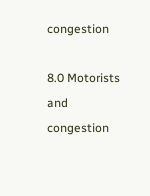congestion

8.0 Motorists and congestion